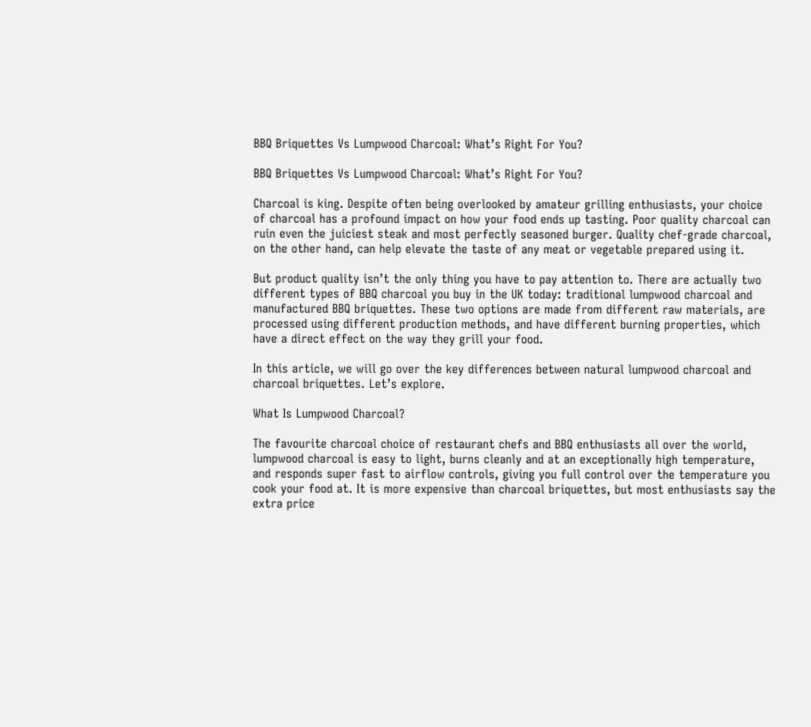BBQ Briquettes Vs Lumpwood Charcoal: What’s Right For You?

BBQ Briquettes Vs Lumpwood Charcoal: What’s Right For You?

Charcoal is king. Despite often being overlooked by amateur grilling enthusiasts, your choice of charcoal has a profound impact on how your food ends up tasting. Poor quality charcoal can ruin even the juiciest steak and most perfectly seasoned burger. Quality chef-grade charcoal, on the other hand, can help elevate the taste of any meat or vegetable prepared using it.

But product quality isn’t the only thing you have to pay attention to. There are actually two different types of BBQ charcoal you buy in the UK today: traditional lumpwood charcoal and manufactured BBQ briquettes. These two options are made from different raw materials, are processed using different production methods, and have different burning properties, which have a direct effect on the way they grill your food.

In this article, we will go over the key differences between natural lumpwood charcoal and charcoal briquettes. Let’s explore.

What Is Lumpwood Charcoal?

The favourite charcoal choice of restaurant chefs and BBQ enthusiasts all over the world, lumpwood charcoal is easy to light, burns cleanly and at an exceptionally high temperature, and responds super fast to airflow controls, giving you full control over the temperature you cook your food at. It is more expensive than charcoal briquettes, but most enthusiasts say the extra price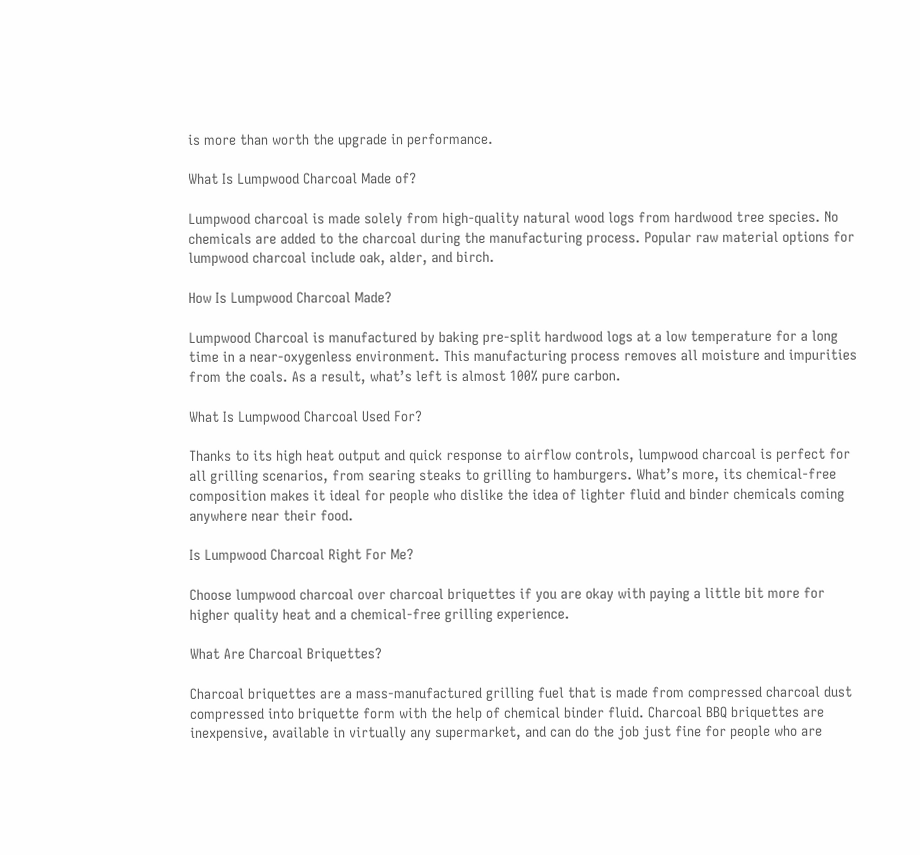is more than worth the upgrade in performance.

What Is Lumpwood Charcoal Made of?

Lumpwood charcoal is made solely from high-quality natural wood logs from hardwood tree species. No chemicals are added to the charcoal during the manufacturing process. Popular raw material options for lumpwood charcoal include oak, alder, and birch.

How Is Lumpwood Charcoal Made?

Lumpwood Charcoal is manufactured by baking pre-split hardwood logs at a low temperature for a long time in a near-oxygenless environment. This manufacturing process removes all moisture and impurities from the coals. As a result, what’s left is almost 100% pure carbon.

What Is Lumpwood Charcoal Used For?

Thanks to its high heat output and quick response to airflow controls, lumpwood charcoal is perfect for all grilling scenarios, from searing steaks to grilling to hamburgers. What’s more, its chemical-free composition makes it ideal for people who dislike the idea of lighter fluid and binder chemicals coming anywhere near their food.

Is Lumpwood Charcoal Right For Me?

Choose lumpwood charcoal over charcoal briquettes if you are okay with paying a little bit more for higher quality heat and a chemical-free grilling experience.

What Are Charcoal Briquettes?

Charcoal briquettes are a mass-manufactured grilling fuel that is made from compressed charcoal dust compressed into briquette form with the help of chemical binder fluid. Charcoal BBQ briquettes are inexpensive, available in virtually any supermarket, and can do the job just fine for people who are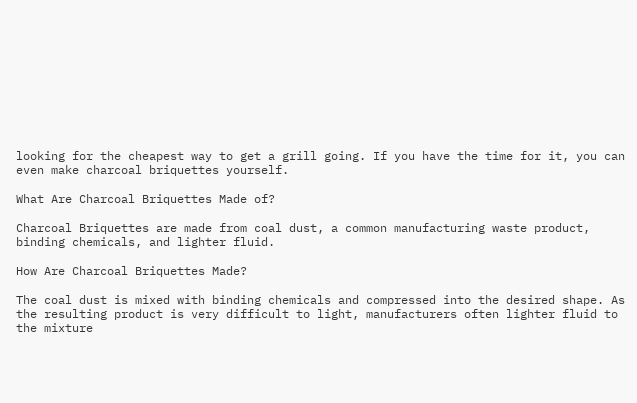looking for the cheapest way to get a grill going. If you have the time for it, you can even make charcoal briquettes yourself.

What Are Charcoal Briquettes Made of?

Charcoal Briquettes are made from coal dust, a common manufacturing waste product, binding chemicals, and lighter fluid.

How Are Charcoal Briquettes Made?

The coal dust is mixed with binding chemicals and compressed into the desired shape. As the resulting product is very difficult to light, manufacturers often lighter fluid to the mixture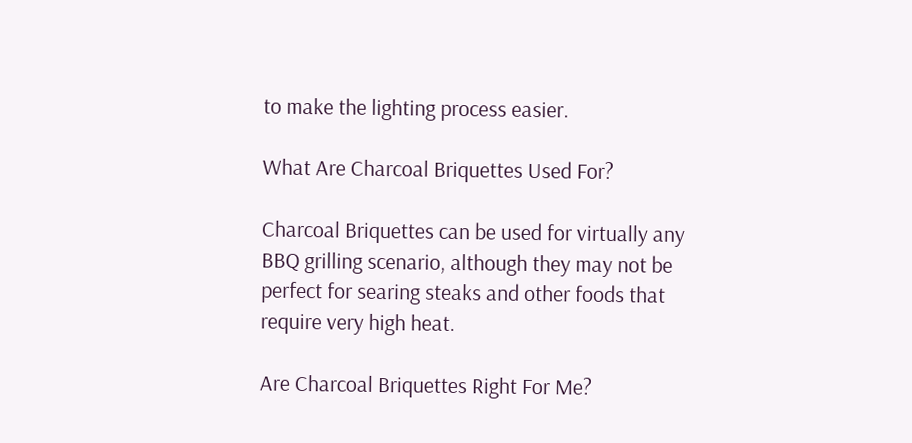to make the lighting process easier.

What Are Charcoal Briquettes Used For?

Charcoal Briquettes can be used for virtually any BBQ grilling scenario, although they may not be perfect for searing steaks and other foods that require very high heat.

Are Charcoal Briquettes Right For Me?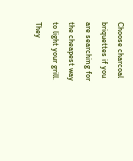Choose charcoal briquettes if you are searching for the cheapest way to light your grill. They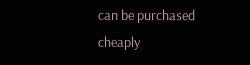can be purchased cheaply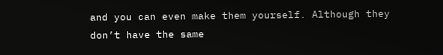and you can even make them yourself. Although they don’t have the same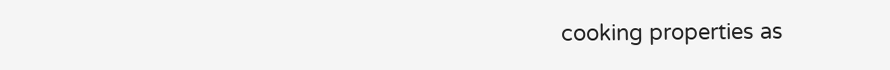cooking properties as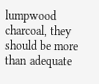lumpwood charcoal, they should be more than adequate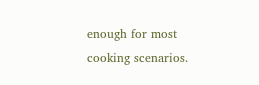enough for most cooking scenarios.